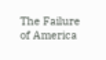The Failure of America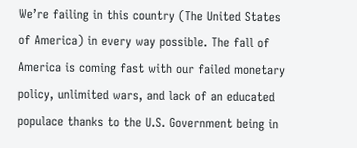We’re failing in this country (The United States of America) in every way possible. The fall of America is coming fast with our failed monetary policy, unlimited wars, and lack of an educated populace thanks to the U.S. Government being in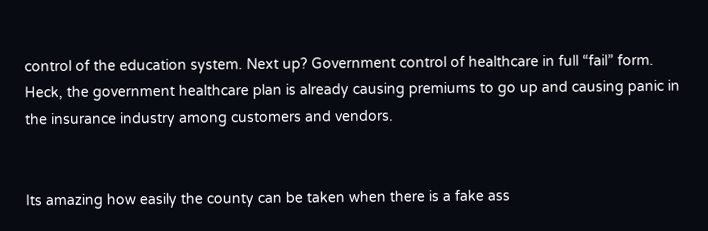control of the education system. Next up? Government control of healthcare in full “fail” form. Heck, the government healthcare plan is already causing premiums to go up and causing panic in the insurance industry among customers and vendors.


Its amazing how easily the county can be taken when there is a fake ass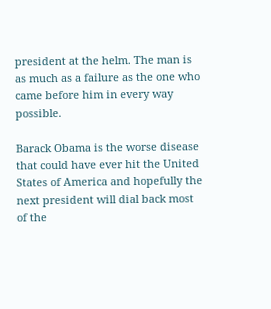president at the helm. The man is as much as a failure as the one who came before him in every way possible.

Barack Obama is the worse disease that could have ever hit the United States of America and hopefully the next president will dial back most of the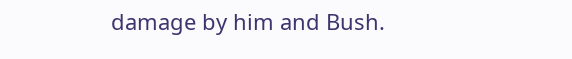damage by him and Bush.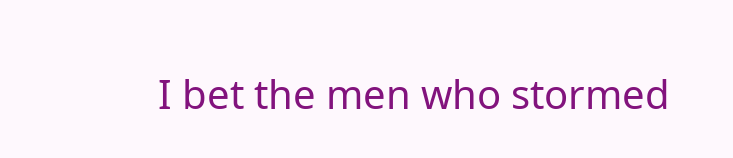I bet the men who stormed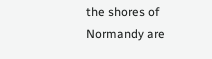the shores of Normandy are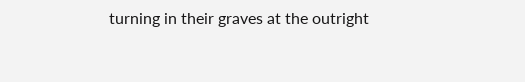turning in their graves at the outright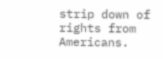strip down of rights from Americans.